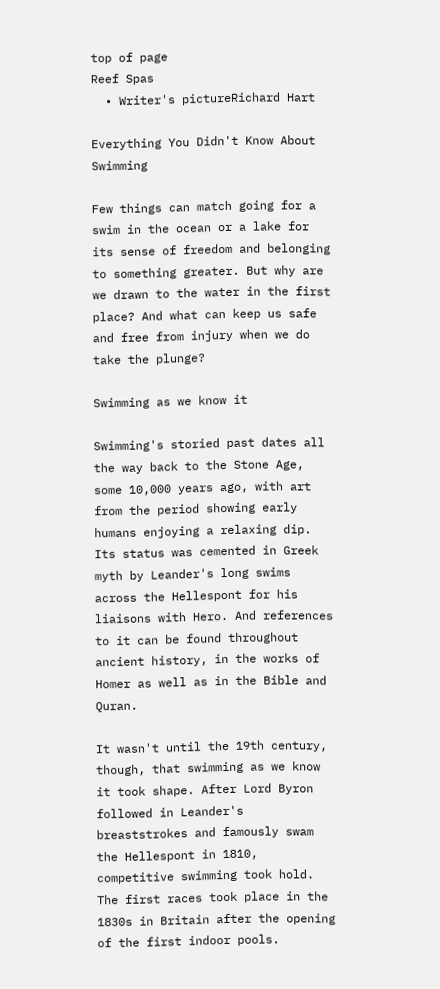top of page
Reef Spas
  • Writer's pictureRichard Hart

Everything You Didn't Know About Swimming

Few things can match going for a swim in the ocean or a lake for its sense of freedom and belonging to something greater. But why are we drawn to the water in the first place? And what can keep us safe and free from injury when we do take the plunge?

Swimming as we know it

Swimming's storied past dates all the way back to the Stone Age, some 10,000 years ago, with art from the period showing early humans enjoying a relaxing dip. Its status was cemented in Greek myth by Leander's long swims across the Hellespont for his liaisons with Hero. And references to it can be found throughout ancient history, in the works of Homer as well as in the Bible and Quran.

It wasn't until the 19th century, though, that swimming as we know it took shape. After Lord Byron followed in Leander's breaststrokes and famously swam the Hellespont in 1810, competitive swimming took hold. The first races took place in the 1830s in Britain after the opening of the first indoor pools.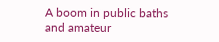A boom in public baths and amateur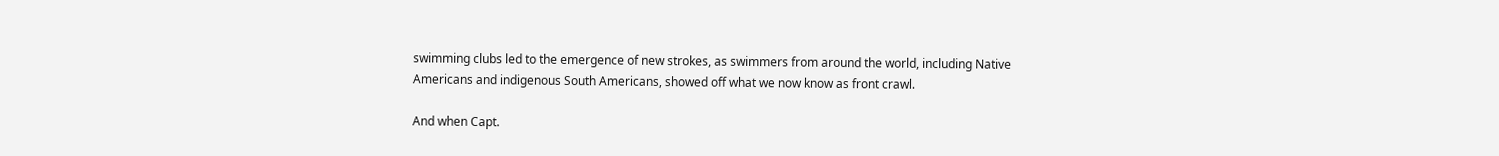swimming clubs led to the emergence of new strokes, as swimmers from around the world, including Native Americans and indigenous South Americans, showed off what we now know as front crawl.

And when Capt.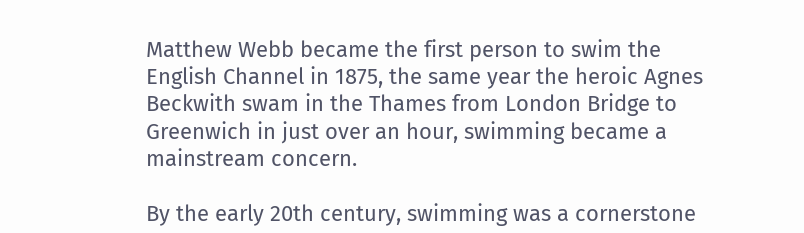Matthew Webb became the first person to swim the English Channel in 1875, the same year the heroic Agnes Beckwith swam in the Thames from London Bridge to Greenwich in just over an hour, swimming became a mainstream concern.

By the early 20th century, swimming was a cornerstone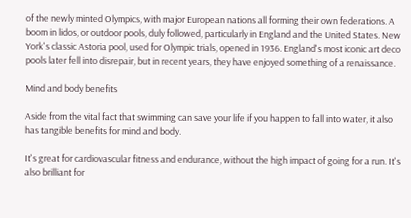of the newly minted Olympics, with major European nations all forming their own federations. A boom in lidos, or outdoor pools, duly followed, particularly in England and the United States. New York's classic Astoria pool, used for Olympic trials, opened in 1936. England's most iconic art deco pools later fell into disrepair, but in recent years, they have enjoyed something of a renaissance.

Mind and body benefits

Aside from the vital fact that swimming can save your life if you happen to fall into water, it also has tangible benefits for mind and body.

It's great for cardiovascular fitness and endurance, without the high impact of going for a run. It's also brilliant for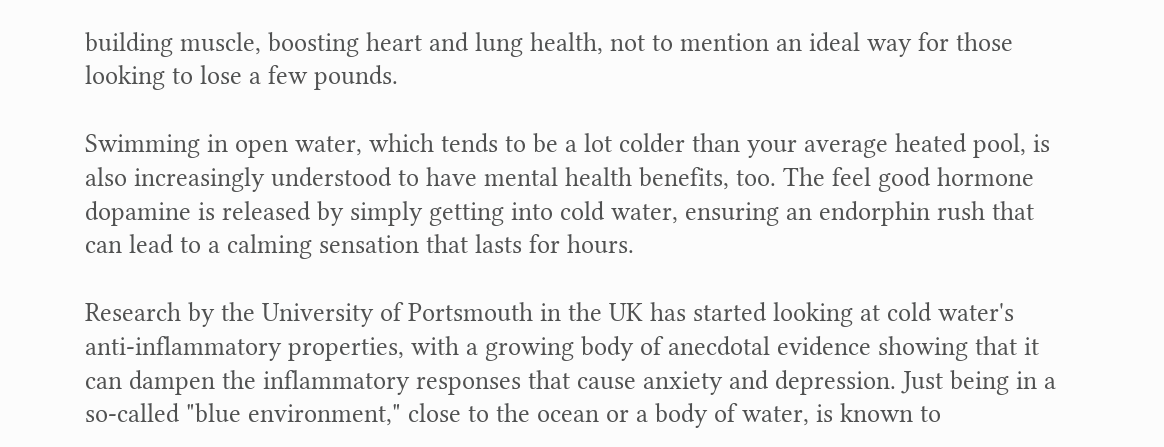building muscle, boosting heart and lung health, not to mention an ideal way for those looking to lose a few pounds.

Swimming in open water, which tends to be a lot colder than your average heated pool, is also increasingly understood to have mental health benefits, too. The feel good hormone dopamine is released by simply getting into cold water, ensuring an endorphin rush that can lead to a calming sensation that lasts for hours.

Research by the University of Portsmouth in the UK has started looking at cold water's anti-inflammatory properties, with a growing body of anecdotal evidence showing that it can dampen the inflammatory responses that cause anxiety and depression. Just being in a so-called "blue environment," close to the ocean or a body of water, is known to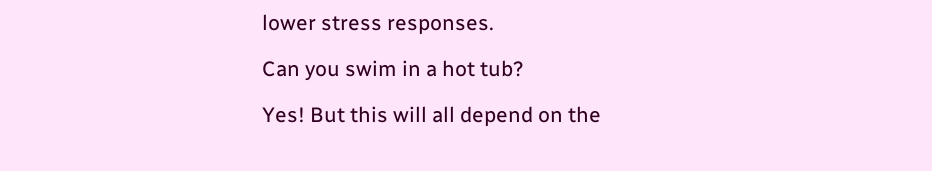lower stress responses.

Can you swim in a hot tub?

Yes! But this will all depend on the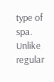type of spa. Unlike regular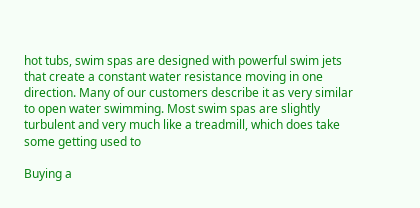hot tubs, swim spas are designed with powerful swim jets that create a constant water resistance moving in one direction. Many of our customers describe it as very similar to open water swimming. Most swim spas are slightly turbulent and very much like a treadmill, which does take some getting used to

Buying a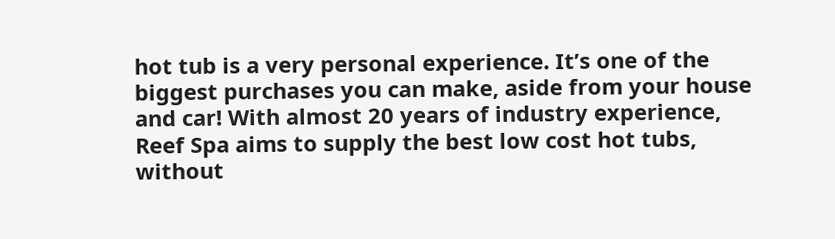hot tub is a very personal experience. It’s one of the biggest purchases you can make, aside from your house and car! With almost 20 years of industry experience, Reef Spa aims to supply the best low cost hot tubs, without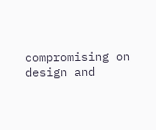compromising on design and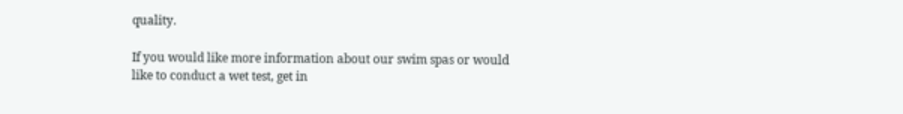quality.

If you would like more information about our swim spas or would like to conduct a wet test, get in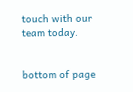touch with our team today.


bottom of page